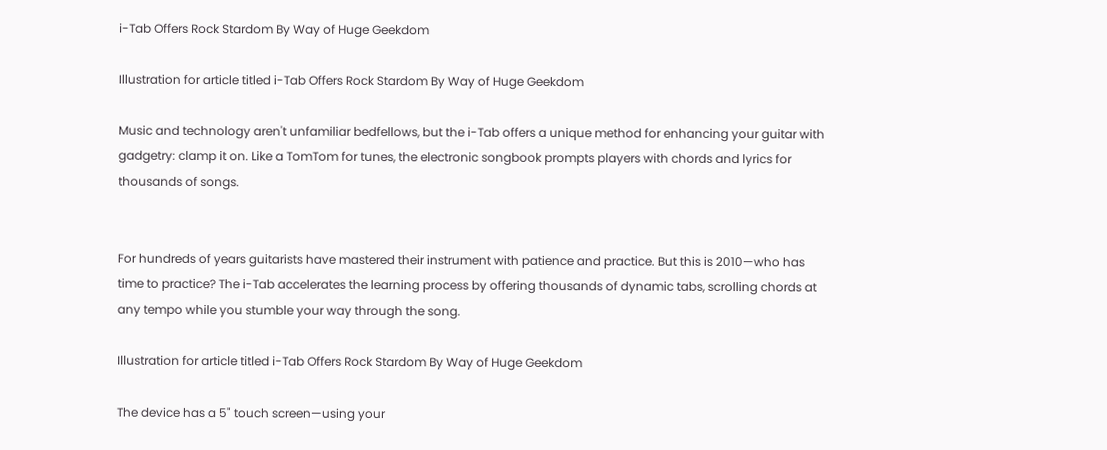i-Tab Offers Rock Stardom By Way of Huge Geekdom

Illustration for article titled i-Tab Offers Rock Stardom By Way of Huge Geekdom

Music and technology aren't unfamiliar bedfellows, but the i-Tab offers a unique method for enhancing your guitar with gadgetry: clamp it on. Like a TomTom for tunes, the electronic songbook prompts players with chords and lyrics for thousands of songs.


For hundreds of years guitarists have mastered their instrument with patience and practice. But this is 2010—who has time to practice? The i-Tab accelerates the learning process by offering thousands of dynamic tabs, scrolling chords at any tempo while you stumble your way through the song.

Illustration for article titled i-Tab Offers Rock Stardom By Way of Huge Geekdom

The device has a 5" touch screen—using your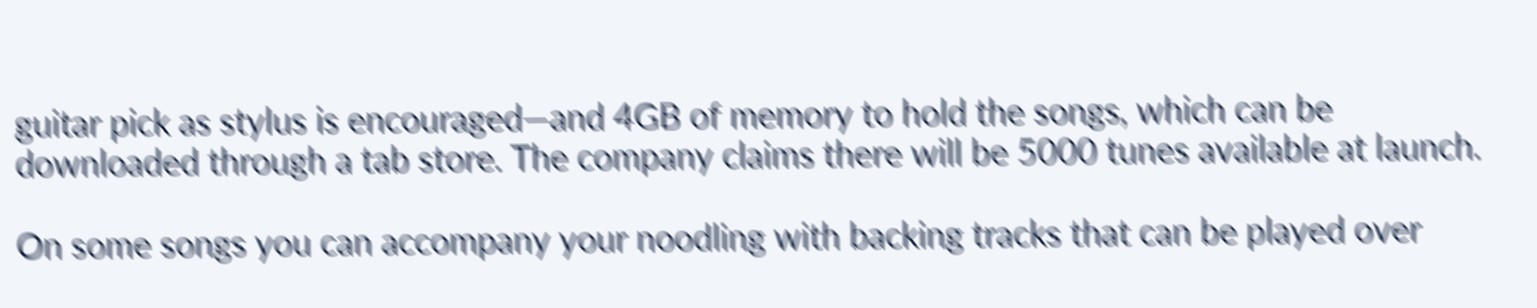guitar pick as stylus is encouraged—and 4GB of memory to hold the songs, which can be downloaded through a tab store. The company claims there will be 5000 tunes available at launch.

On some songs you can accompany your noodling with backing tracks that can be played over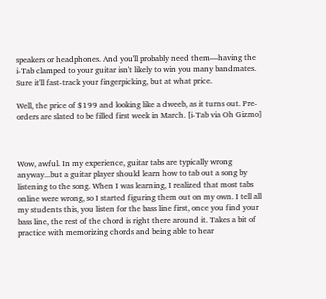speakers or headphones. And you'll probably need them—having the i-Tab clamped to your guitar isn't likely to win you many bandmates. Sure it'll fast-track your fingerpicking, but at what price.

Well, the price of $199 and looking like a dweeb, as it turns out. Pre-orders are slated to be filled first week in March. [i-Tab via Oh Gizmo]



Wow, awful. In my experience, guitar tabs are typically wrong anyway...but a guitar player should learn how to tab out a song by listening to the song. When I was learning, I realized that most tabs online were wrong, so I started figuring them out on my own. I tell all my students this, you listen for the bass line first, once you find your bass line, the rest of the chord is right there around it. Takes a bit of practice with memorizing chords and being able to hear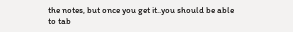the notes, but once you get it..you should be able to tab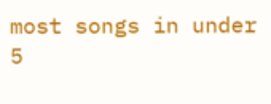most songs in under 5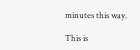minutes this way.

This is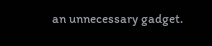an unnecessary gadget.